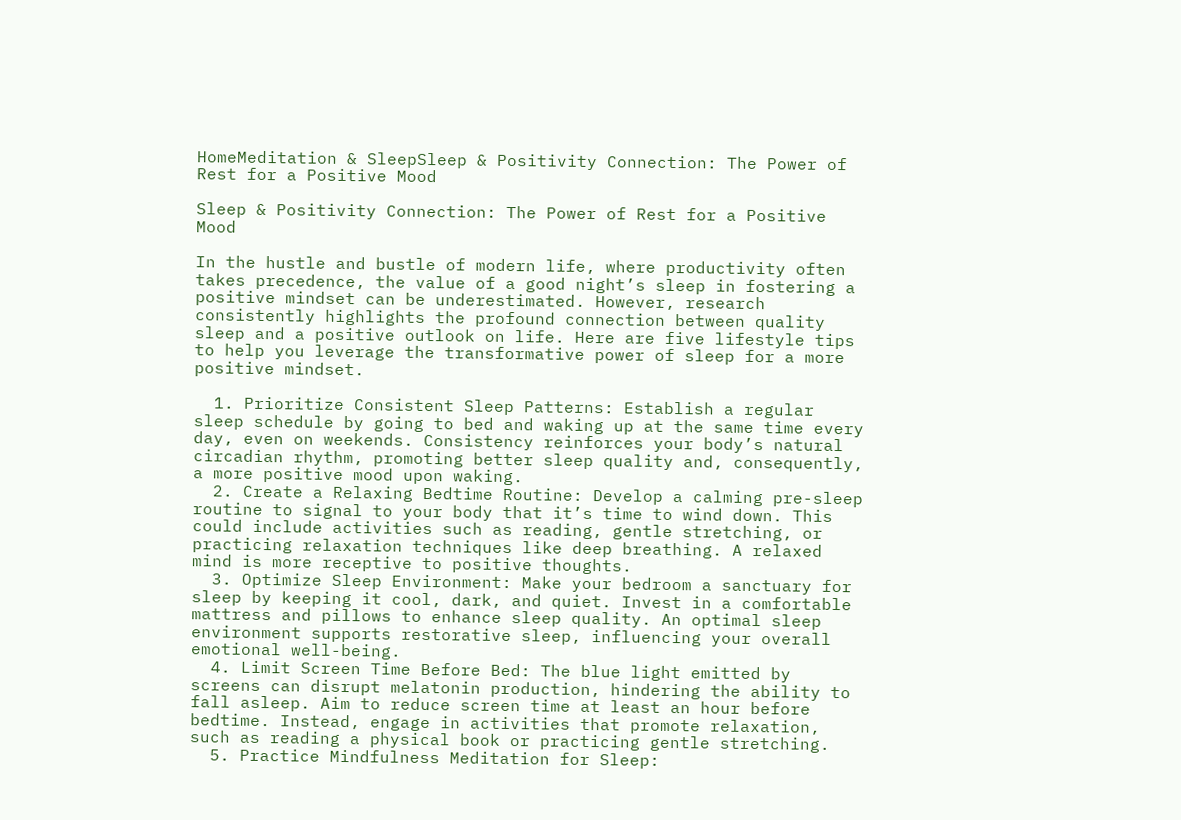HomeMeditation & SleepSleep & Positivity Connection: The Power of Rest for a Positive Mood

Sleep & Positivity Connection: The Power of Rest for a Positive Mood

In the hustle and bustle of modern life, where productivity often takes precedence, the value of a good night’s sleep in fostering a positive mindset can be underestimated. However, research consistently highlights the profound connection between quality sleep and a positive outlook on life. Here are five lifestyle tips to help you leverage the transformative power of sleep for a more positive mindset.

  1. Prioritize Consistent Sleep Patterns: Establish a regular sleep schedule by going to bed and waking up at the same time every day, even on weekends. Consistency reinforces your body’s natural circadian rhythm, promoting better sleep quality and, consequently, a more positive mood upon waking.
  2. Create a Relaxing Bedtime Routine: Develop a calming pre-sleep routine to signal to your body that it’s time to wind down. This could include activities such as reading, gentle stretching, or practicing relaxation techniques like deep breathing. A relaxed mind is more receptive to positive thoughts.
  3. Optimize Sleep Environment: Make your bedroom a sanctuary for sleep by keeping it cool, dark, and quiet. Invest in a comfortable mattress and pillows to enhance sleep quality. An optimal sleep environment supports restorative sleep, influencing your overall emotional well-being.
  4. Limit Screen Time Before Bed: The blue light emitted by screens can disrupt melatonin production, hindering the ability to fall asleep. Aim to reduce screen time at least an hour before bedtime. Instead, engage in activities that promote relaxation, such as reading a physical book or practicing gentle stretching.
  5. Practice Mindfulness Meditation for Sleep: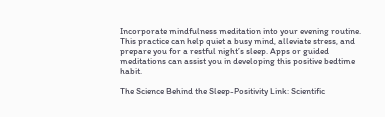Incorporate mindfulness meditation into your evening routine. This practice can help quiet a busy mind, alleviate stress, and prepare you for a restful night’s sleep. Apps or guided meditations can assist you in developing this positive bedtime habit.

The Science Behind the Sleep-Positivity Link: Scientific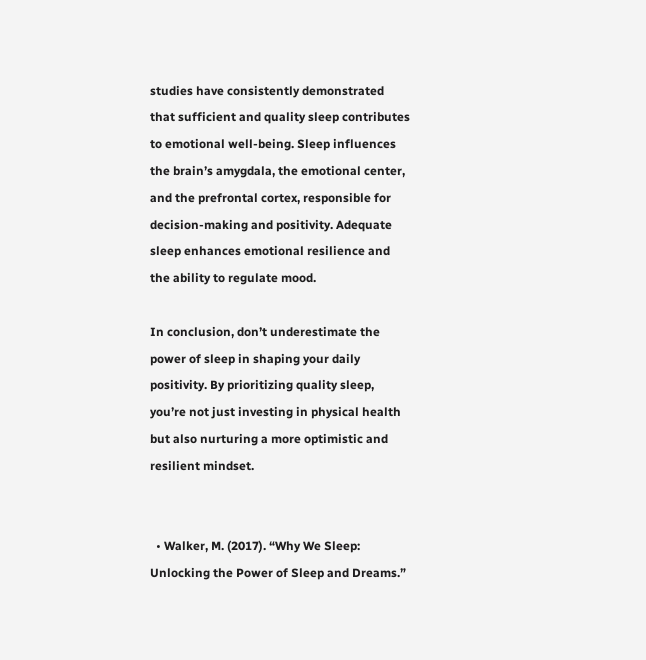studies have consistently demonstrated that sufficient and quality sleep contributes to emotional well-being. Sleep influences the brain’s amygdala, the emotional center, and the prefrontal cortex, responsible for decision-making and positivity. Adequate sleep enhances emotional resilience and the ability to regulate mood.

In conclusion, don’t underestimate the power of sleep in shaping your daily positivity. By prioritizing quality sleep, you’re not just investing in physical health but also nurturing a more optimistic and resilient mindset.


  • Walker, M. (2017). “Why We Sleep: Unlocking the Power of Sleep and Dreams.”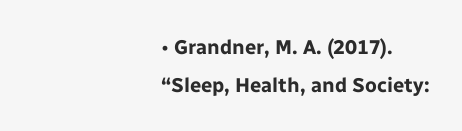• Grandner, M. A. (2017). “Sleep, Health, and Society: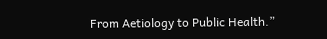From Aetiology to Public Health.”